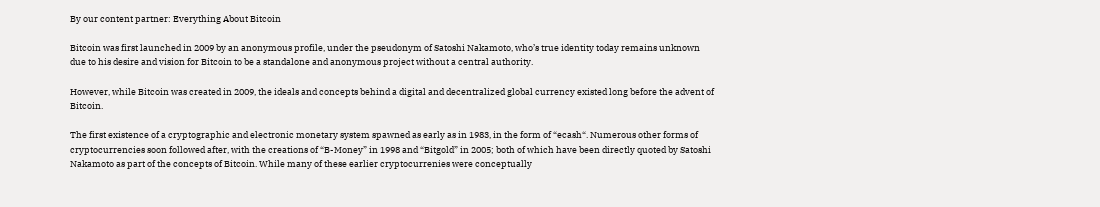By our content partner: Everything About Bitcoin

Bitcoin was first launched in 2009 by an anonymous profile, under the pseudonym of Satoshi Nakamoto, who’s true identity today remains unknown due to his desire and vision for Bitcoin to be a standalone and anonymous project without a central authority.

However, while Bitcoin was created in 2009, the ideals and concepts behind a digital and decentralized global currency existed long before the advent of Bitcoin.

The first existence of a cryptographic and electronic monetary system spawned as early as in 1983, in the form of “ecash“. Numerous other forms of cryptocurrencies soon followed after, with the creations of “B-Money” in 1998 and “Bitgold” in 2005; both of which have been directly quoted by Satoshi Nakamoto as part of the concepts of Bitcoin. While many of these earlier cryptocurrenies were conceptually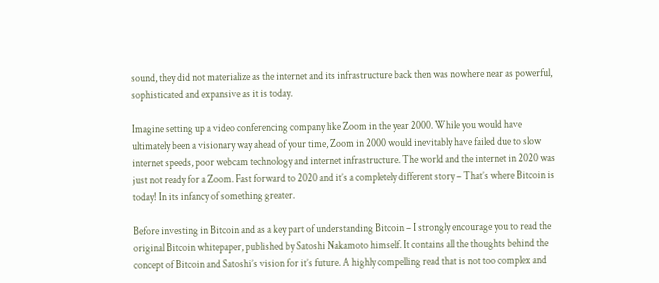sound, they did not materialize as the internet and its infrastructure back then was nowhere near as powerful, sophisticated and expansive as it is today.

Imagine setting up a video conferencing company like Zoom in the year 2000. While you would have ultimately been a visionary way ahead of your time, Zoom in 2000 would inevitably have failed due to slow internet speeds, poor webcam technology and internet infrastructure. The world and the internet in 2020 was just not ready for a Zoom. Fast forward to 2020 and it’s a completely different story – That’s where Bitcoin is today! In its infancy of something greater.

Before investing in Bitcoin and as a key part of understanding Bitcoin – I strongly encourage you to read the original Bitcoin whitepaper, published by Satoshi Nakamoto himself. It contains all the thoughts behind the concept of Bitcoin and Satoshi’s vision for it’s future. A highly compelling read that is not too complex and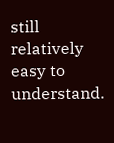still relatively easy to understand.